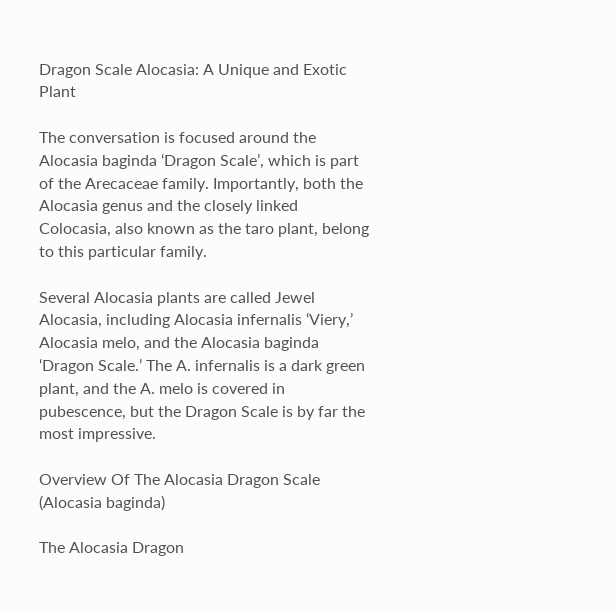Dragon Scale Alocasia: A Unique and Exotic Plant

The conversation is focused around the Alocasia baginda ‘Dragon Scale’, which is part of the Arecaceae family. Importantly, both the Alocasia genus and the closely linked Colocasia, also known as the taro plant, belong to this particular family.

Several Alocasia plants are called Jewel Alocasia, including Alocasia infernalis ‘Viery,’ Alocasia melo, and the Alocasia baginda ‘Dragon Scale.’ The A. infernalis is a dark green plant, and the A. melo is covered in pubescence, but the Dragon Scale is by far the most impressive.

Overview Of The Alocasia Dragon Scale (Alocasia baginda)

The Alocasia Dragon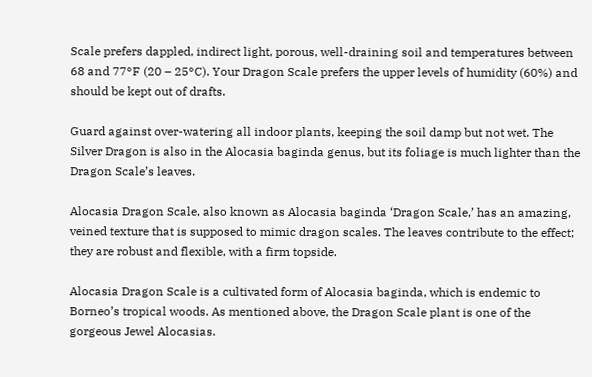Scale prefers dappled, indirect light, porous, well-draining soil and temperatures between 68 and 77°F (20 – 25°C). Your Dragon Scale prefers the upper levels of humidity (60%) and should be kept out of drafts.

Guard against over-watering all indoor plants, keeping the soil damp but not wet. The Silver Dragon is also in the Alocasia baginda genus, but its foliage is much lighter than the Dragon Scale’s leaves.

Alocasia Dragon Scale, also known as Alocasia baginda ‘Dragon Scale,’ has an amazing, veined texture that is supposed to mimic dragon scales. The leaves contribute to the effect; they are robust and flexible, with a firm topside.

Alocasia Dragon Scale is a cultivated form of Alocasia baginda, which is endemic to Borneo’s tropical woods. As mentioned above, the Dragon Scale plant is one of the gorgeous Jewel Alocasias.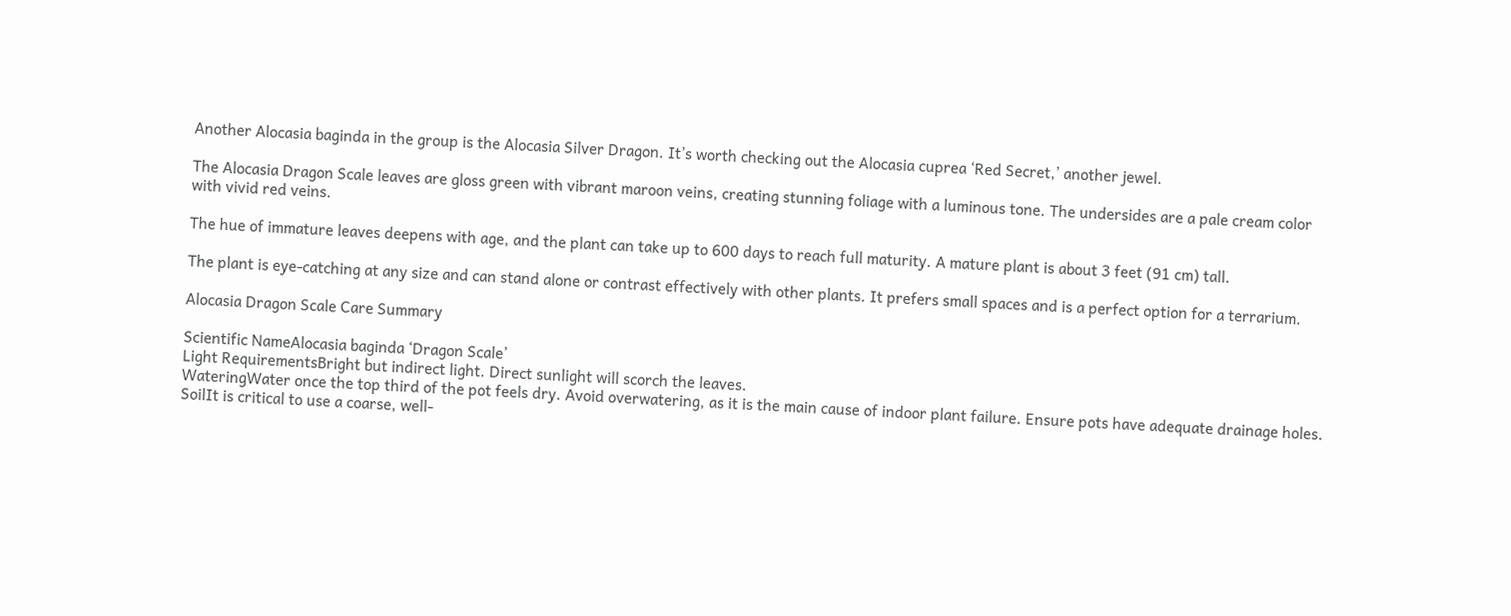Another Alocasia baginda in the group is the Alocasia Silver Dragon. It’s worth checking out the Alocasia cuprea ‘Red Secret,’ another jewel.

The Alocasia Dragon Scale leaves are gloss green with vibrant maroon veins, creating stunning foliage with a luminous tone. The undersides are a pale cream color with vivid red veins.

The hue of immature leaves deepens with age, and the plant can take up to 600 days to reach full maturity. A mature plant is about 3 feet (91 cm) tall.

The plant is eye-catching at any size and can stand alone or contrast effectively with other plants. It prefers small spaces and is a perfect option for a terrarium.

Alocasia Dragon Scale Care Summary

Scientific NameAlocasia baginda ‘Dragon Scale’
Light RequirementsBright but indirect light. Direct sunlight will scorch the leaves.
WateringWater once the top third of the pot feels dry. Avoid overwatering, as it is the main cause of indoor plant failure. Ensure pots have adequate drainage holes.
SoilIt is critical to use a coarse, well-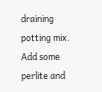draining potting mix. Add some perlite and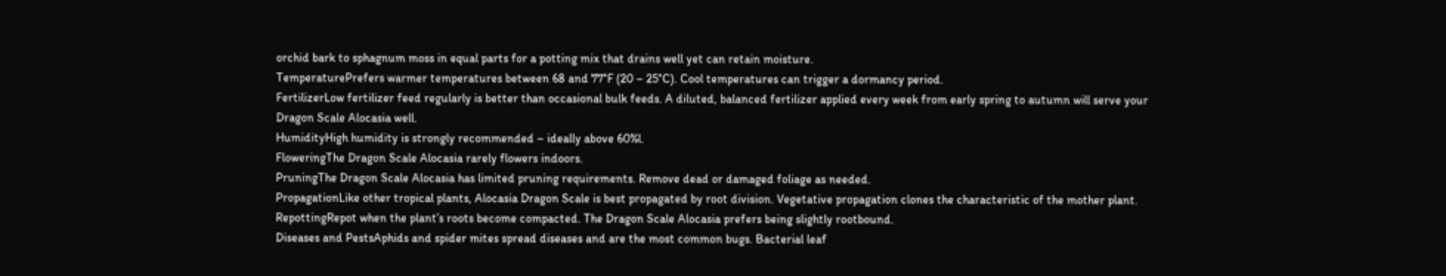orchid bark to sphagnum moss in equal parts for a potting mix that drains well yet can retain moisture.
TemperaturePrefers warmer temperatures between 68 and 77°F (20 – 25°C). Cool temperatures can trigger a dormancy period.
FertilizerLow fertilizer feed regularly is better than occasional bulk feeds. A diluted, balanced fertilizer applied every week from early spring to autumn will serve your Dragon Scale Alocasia well.
HumidityHigh humidity is strongly recommended – ideally above 60%l.
FloweringThe Dragon Scale Alocasia rarely flowers indoors.
PruningThe Dragon Scale Alocasia has limited pruning requirements. Remove dead or damaged foliage as needed.
PropagationLike other tropical plants, Alocasia Dragon Scale is best propagated by root division. Vegetative propagation clones the characteristic of the mother plant.
RepottingRepot when the plant’s roots become compacted. The Dragon Scale Alocasia prefers being slightly rootbound.
Diseases and PestsAphids and spider mites spread diseases and are the most common bugs. Bacterial leaf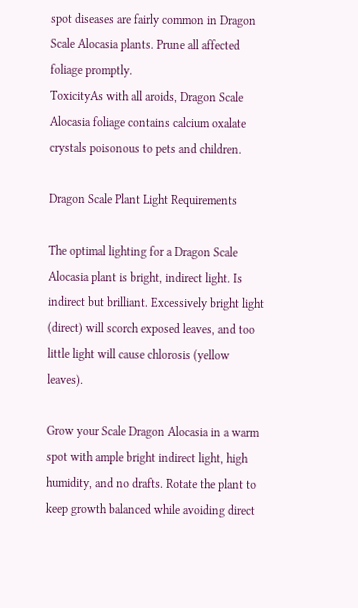spot diseases are fairly common in Dragon Scale Alocasia plants. Prune all affected foliage promptly.
ToxicityAs with all aroids, Dragon Scale Alocasia foliage contains calcium oxalate crystals poisonous to pets and children.

Dragon Scale Plant Light Requirements

The optimal lighting for a Dragon Scale Alocasia plant is bright, indirect light. Is indirect but brilliant. Excessively bright light (direct) will scorch exposed leaves, and too little light will cause chlorosis (yellow leaves).

Grow your Scale Dragon Alocasia in a warm spot with ample bright indirect light, high humidity, and no drafts. Rotate the plant to keep growth balanced while avoiding direct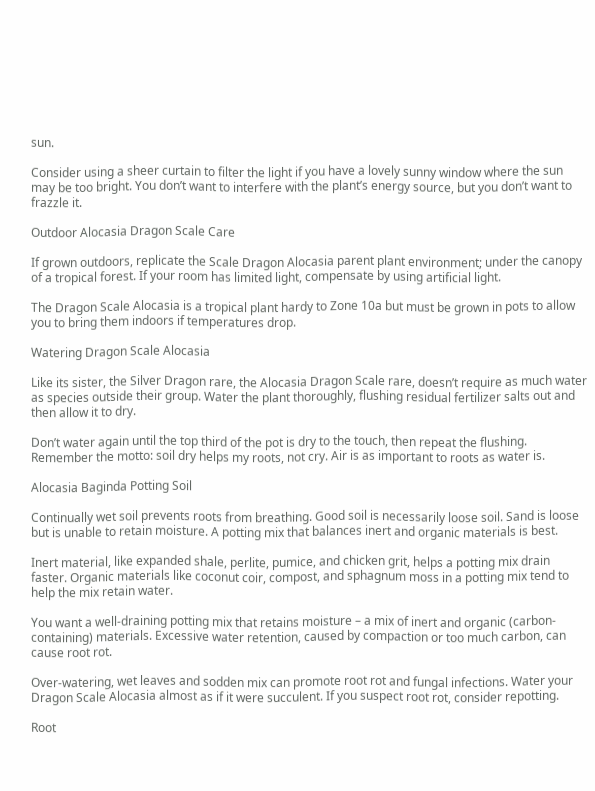sun.

Consider using a sheer curtain to filter the light if you have a lovely sunny window where the sun may be too bright. You don’t want to interfere with the plant’s energy source, but you don’t want to frazzle it.

Outdoor Alocasia Dragon Scale Care

If grown outdoors, replicate the Scale Dragon Alocasia parent plant environment; under the canopy of a tropical forest. If your room has limited light, compensate by using artificial light.

The Dragon Scale Alocasia is a tropical plant hardy to Zone 10a but must be grown in pots to allow you to bring them indoors if temperatures drop.

Watering Dragon Scale Alocasia

Like its sister, the Silver Dragon rare, the Alocasia Dragon Scale rare, doesn’t require as much water as species outside their group. Water the plant thoroughly, flushing residual fertilizer salts out and then allow it to dry.

Don’t water again until the top third of the pot is dry to the touch, then repeat the flushing. Remember the motto: soil dry helps my roots, not cry. Air is as important to roots as water is.

Alocasia Baginda Potting Soil

Continually wet soil prevents roots from breathing. Good soil is necessarily loose soil. Sand is loose but is unable to retain moisture. A potting mix that balances inert and organic materials is best.

Inert material, like expanded shale, perlite, pumice, and chicken grit, helps a potting mix drain faster. Organic materials like coconut coir, compost, and sphagnum moss in a potting mix tend to help the mix retain water.

You want a well-draining potting mix that retains moisture – a mix of inert and organic (carbon-containing) materials. Excessive water retention, caused by compaction or too much carbon, can cause root rot.

Over-watering, wet leaves and sodden mix can promote root rot and fungal infections. Water your Dragon Scale Alocasia almost as if it were succulent. If you suspect root rot, consider repotting.

Root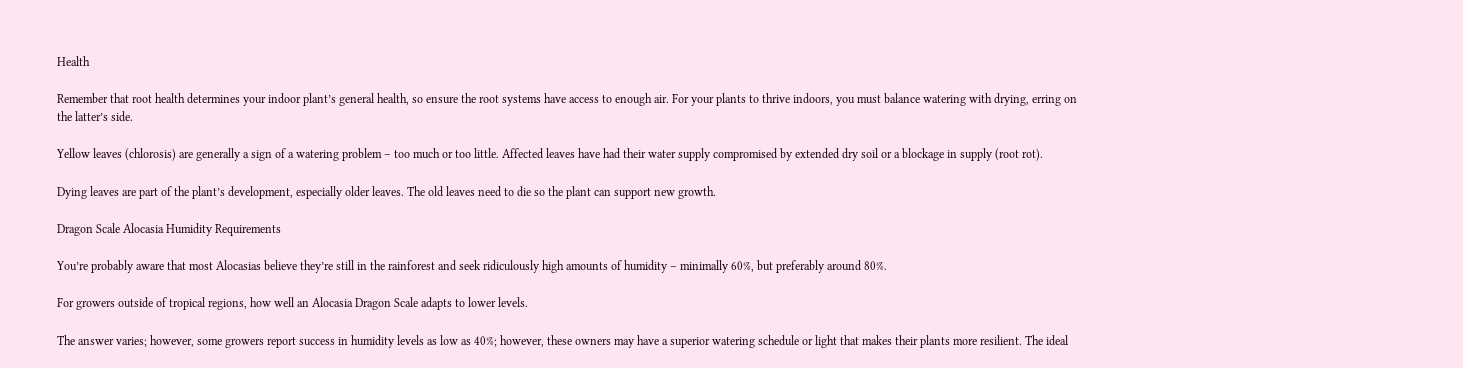Health

Remember that root health determines your indoor plant’s general health, so ensure the root systems have access to enough air. For your plants to thrive indoors, you must balance watering with drying, erring on the latter’s side.

Yellow leaves (chlorosis) are generally a sign of a watering problem – too much or too little. Affected leaves have had their water supply compromised by extended dry soil or a blockage in supply (root rot).

Dying leaves are part of the plant’s development, especially older leaves. The old leaves need to die so the plant can support new growth.

Dragon Scale Alocasia Humidity Requirements

You’re probably aware that most Alocasias believe they’re still in the rainforest and seek ridiculously high amounts of humidity – minimally 60%, but preferably around 80%.

For growers outside of tropical regions, how well an Alocasia Dragon Scale adapts to lower levels.

The answer varies; however, some growers report success in humidity levels as low as 40%; however, these owners may have a superior watering schedule or light that makes their plants more resilient. The ideal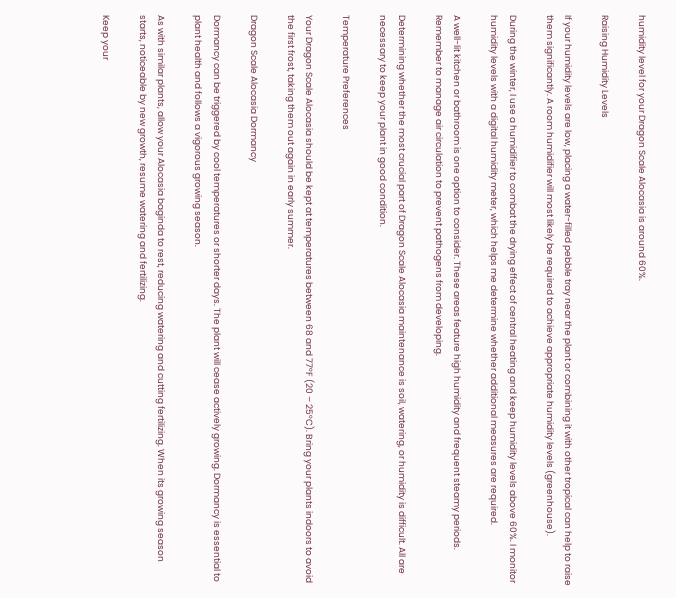humidity level for your Dragon Scale Alocasia is around 60%.

Raising Humidity Levels

If your humidity levels are low, placing a water-filled pebble tray near the plant or combining it with other tropical can help to raise them significantly. A room humidifier will most likely be required to achieve appropriate humidity levels (greenhouse).

During the winter, I use a humidifier to combat the drying effect of central heating and keep humidity levels above 60%. I monitor humidity levels with a digital humidity meter, which helps me determine whether additional measures are required.

A well-lit kitchen or bathroom is one option to consider. These areas feature high humidity and frequent steamy periods. Remember to manage air circulation to prevent pathogens from developing.

Determining whether the most crucial part of Dragon Scale Alocasia maintenance is soil, watering, or humidity is difficult. All are necessary to keep your plant in good condition.

Temperature Preferences

Your Dragon Scale Alocasia should be kept at temperatures between 68 and 77°F (20 – 25°C). Bring your plants indoors to avoid the first frost, taking them out again in early summer.

Dragon Scale Alocasia Dormancy

Dormancy can be triggered by cool temperatures or shorter days. The plant will cease actively growing. Dormancy is essential to plant health and follows a vigorous growing season.

As with similar plants, allow your Alocasia baginda to rest, reducing watering and cutting fertilizing. When its growing season starts, noticeable by new growth, resume watering and fertilizing.

Keep your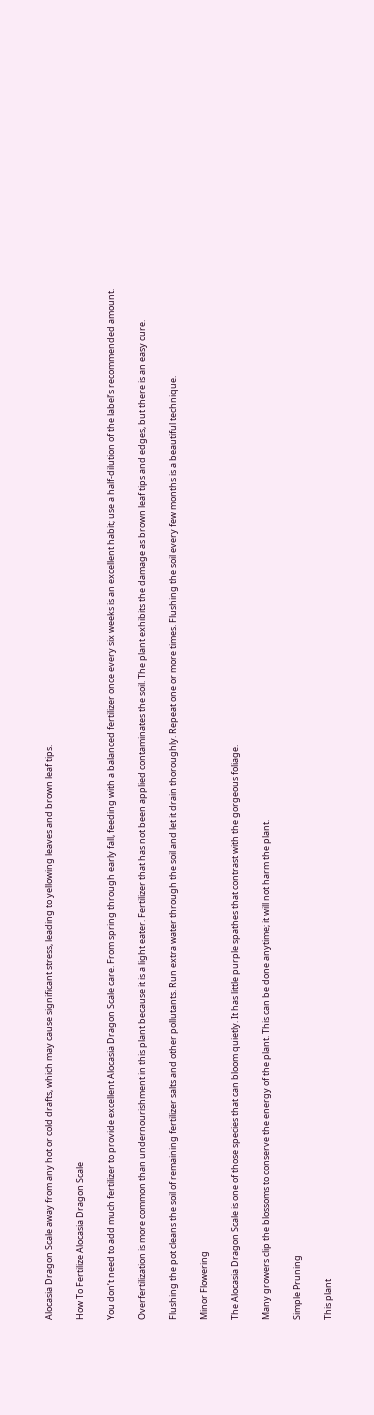Alocasia Dragon Scale away from any hot or cold drafts, which may cause significant stress, leading to yellowing leaves and brown leaf tips.

How To Fertilize Alocasia Dragon Scale

You don’t need to add much fertilizer to provide excellent Alocasia Dragon Scale care. From spring through early fall, feeding with a balanced fertilizer once every six weeks is an excellent habit; use a half-dilution of the label’s recommended amount.

Overfertilization is more common than undernourishment in this plant because it is a light eater. Fertilizer that has not been applied contaminates the soil. The plant exhibits the damage as brown leaf tips and edges, but there is an easy cure.

Flushing the pot cleans the soil of remaining fertilizer salts and other pollutants. Run extra water through the soil and let it drain thoroughly. Repeat one or more times. Flushing the soil every few months is a beautiful technique.

Minor Flowering

The Alocasia Dragon Scale is one of those species that can bloom quietly. It has little purple spathes that contrast with the gorgeous foliage.

Many growers clip the blossoms to conserve the energy of the plant. This can be done anytime; it will not harm the plant.

Simple Pruning

This plant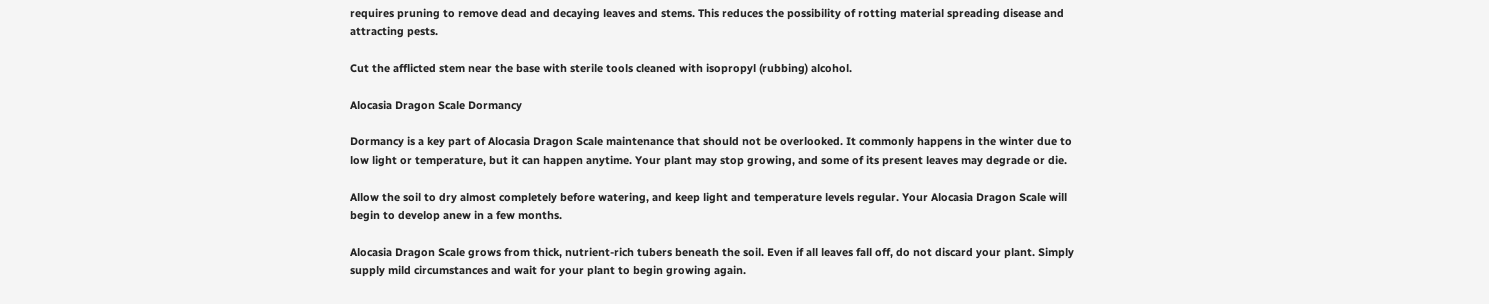requires pruning to remove dead and decaying leaves and stems. This reduces the possibility of rotting material spreading disease and attracting pests.

Cut the afflicted stem near the base with sterile tools cleaned with isopropyl (rubbing) alcohol.

Alocasia Dragon Scale Dormancy

Dormancy is a key part of Alocasia Dragon Scale maintenance that should not be overlooked. It commonly happens in the winter due to low light or temperature, but it can happen anytime. Your plant may stop growing, and some of its present leaves may degrade or die.

Allow the soil to dry almost completely before watering, and keep light and temperature levels regular. Your Alocasia Dragon Scale will begin to develop anew in a few months.

Alocasia Dragon Scale grows from thick, nutrient-rich tubers beneath the soil. Even if all leaves fall off, do not discard your plant. Simply supply mild circumstances and wait for your plant to begin growing again.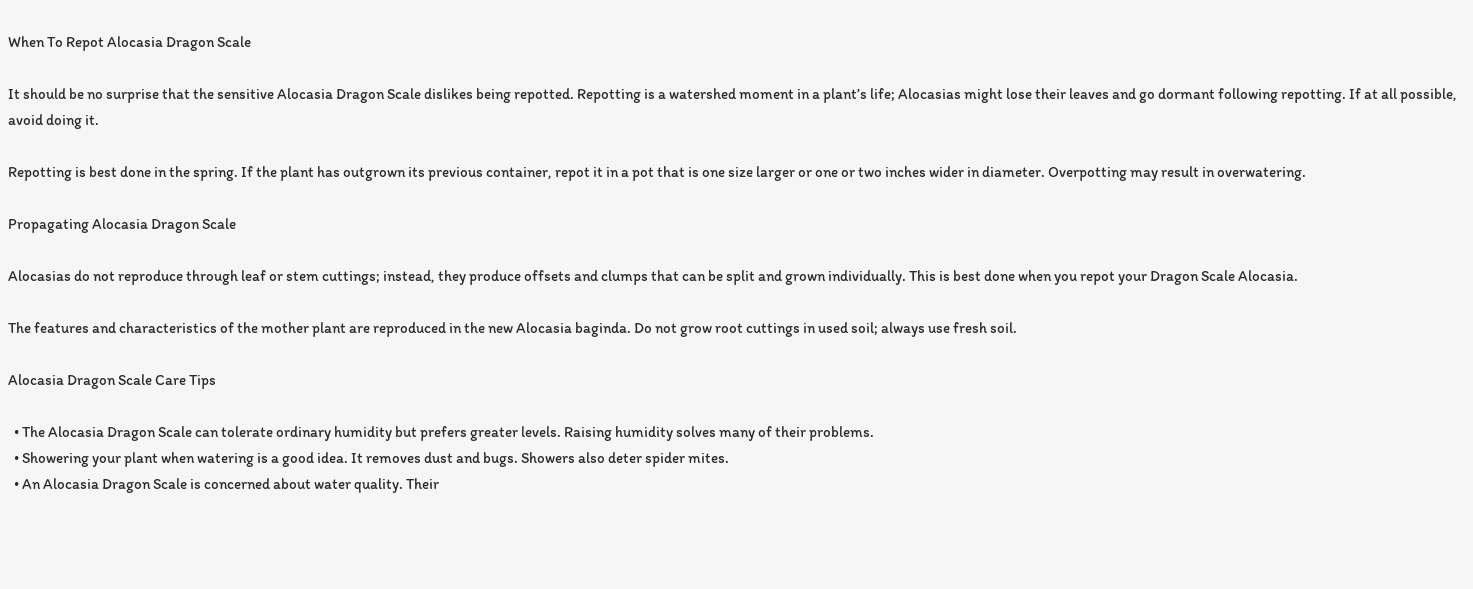When To Repot Alocasia Dragon Scale

It should be no surprise that the sensitive Alocasia Dragon Scale dislikes being repotted. Repotting is a watershed moment in a plant’s life; Alocasias might lose their leaves and go dormant following repotting. If at all possible, avoid doing it.

Repotting is best done in the spring. If the plant has outgrown its previous container, repot it in a pot that is one size larger or one or two inches wider in diameter. Overpotting may result in overwatering.

Propagating Alocasia Dragon Scale

Alocasias do not reproduce through leaf or stem cuttings; instead, they produce offsets and clumps that can be split and grown individually. This is best done when you repot your Dragon Scale Alocasia.

The features and characteristics of the mother plant are reproduced in the new Alocasia baginda. Do not grow root cuttings in used soil; always use fresh soil.

Alocasia Dragon Scale Care Tips

  • The Alocasia Dragon Scale can tolerate ordinary humidity but prefers greater levels. Raising humidity solves many of their problems.
  • Showering your plant when watering is a good idea. It removes dust and bugs. Showers also deter spider mites.
  • An Alocasia Dragon Scale is concerned about water quality. Their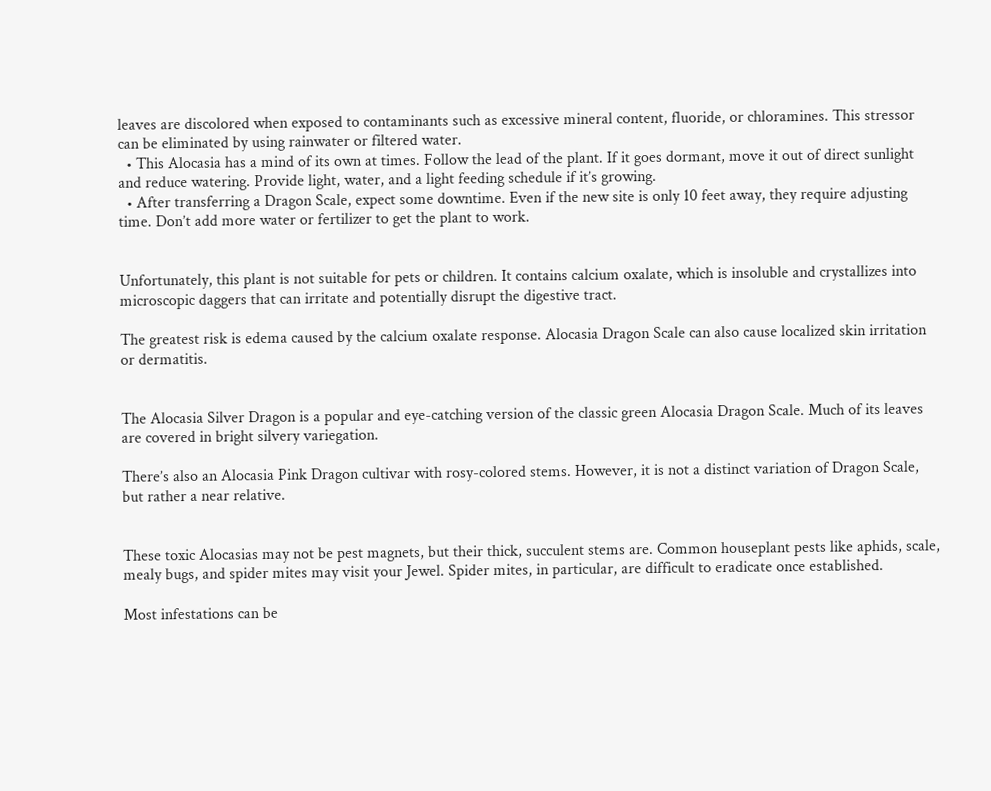leaves are discolored when exposed to contaminants such as excessive mineral content, fluoride, or chloramines. This stressor can be eliminated by using rainwater or filtered water.
  • This Alocasia has a mind of its own at times. Follow the lead of the plant. If it goes dormant, move it out of direct sunlight and reduce watering. Provide light, water, and a light feeding schedule if it’s growing.
  • After transferring a Dragon Scale, expect some downtime. Even if the new site is only 10 feet away, they require adjusting time. Don’t add more water or fertilizer to get the plant to work.


Unfortunately, this plant is not suitable for pets or children. It contains calcium oxalate, which is insoluble and crystallizes into microscopic daggers that can irritate and potentially disrupt the digestive tract.

The greatest risk is edema caused by the calcium oxalate response. Alocasia Dragon Scale can also cause localized skin irritation or dermatitis.


The Alocasia Silver Dragon is a popular and eye-catching version of the classic green Alocasia Dragon Scale. Much of its leaves are covered in bright silvery variegation.

There’s also an Alocasia Pink Dragon cultivar with rosy-colored stems. However, it is not a distinct variation of Dragon Scale, but rather a near relative.


These toxic Alocasias may not be pest magnets, but their thick, succulent stems are. Common houseplant pests like aphids, scale, mealy bugs, and spider mites may visit your Jewel. Spider mites, in particular, are difficult to eradicate once established.

Most infestations can be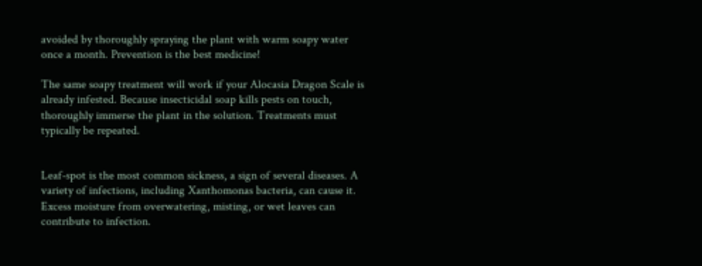avoided by thoroughly spraying the plant with warm soapy water once a month. Prevention is the best medicine!

The same soapy treatment will work if your Alocasia Dragon Scale is already infested. Because insecticidal soap kills pests on touch, thoroughly immerse the plant in the solution. Treatments must typically be repeated.


Leaf-spot is the most common sickness, a sign of several diseases. A variety of infections, including Xanthomonas bacteria, can cause it. Excess moisture from overwatering, misting, or wet leaves can contribute to infection.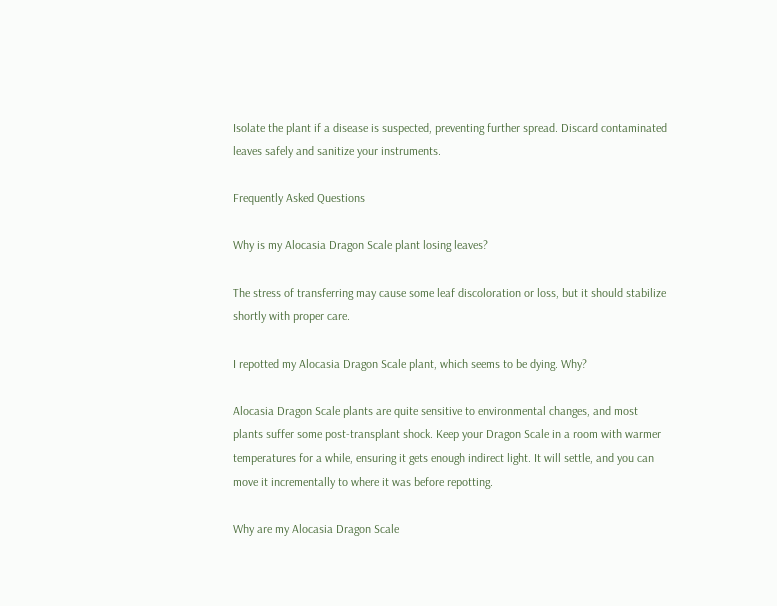Isolate the plant if a disease is suspected, preventing further spread. Discard contaminated leaves safely and sanitize your instruments.

Frequently Asked Questions

Why is my Alocasia Dragon Scale plant losing leaves?

The stress of transferring may cause some leaf discoloration or loss, but it should stabilize shortly with proper care.

I repotted my Alocasia Dragon Scale plant, which seems to be dying. Why?

Alocasia Dragon Scale plants are quite sensitive to environmental changes, and most plants suffer some post-transplant shock. Keep your Dragon Scale in a room with warmer temperatures for a while, ensuring it gets enough indirect light. It will settle, and you can move it incrementally to where it was before repotting.

Why are my Alocasia Dragon Scale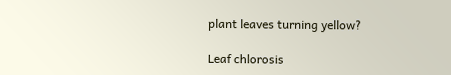plant leaves turning yellow?

Leaf chlorosis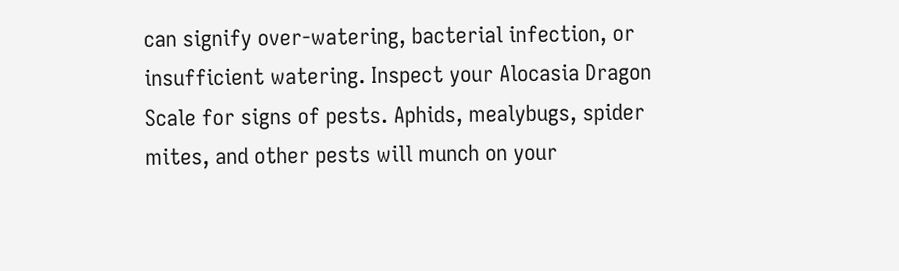can signify over-watering, bacterial infection, or insufficient watering. Inspect your Alocasia Dragon Scale for signs of pests. Aphids, mealybugs, spider mites, and other pests will munch on your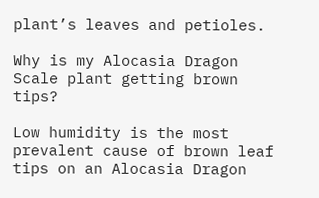plant’s leaves and petioles.

Why is my Alocasia Dragon Scale plant getting brown tips?

Low humidity is the most prevalent cause of brown leaf tips on an Alocasia Dragon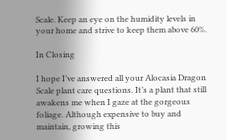Scale. Keep an eye on the humidity levels in your home and strive to keep them above 60%.

In Closing

I hope I’ve answered all your Alocasia Dragon Scale plant care questions. It’s a plant that still awakens me when I gaze at the gorgeous foliage. Although expensive to buy and maintain, growing this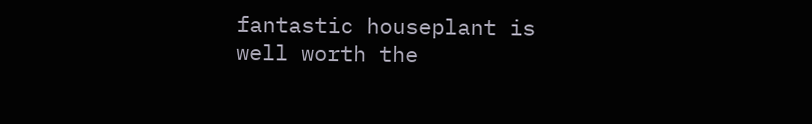fantastic houseplant is well worth the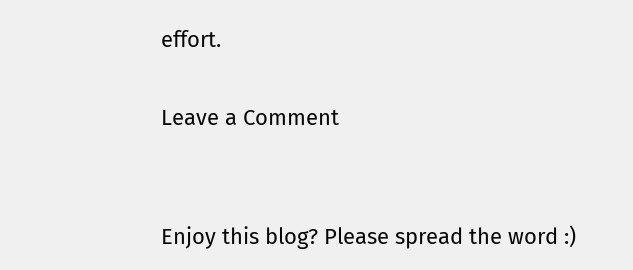effort.

Leave a Comment


Enjoy this blog? Please spread the word :)